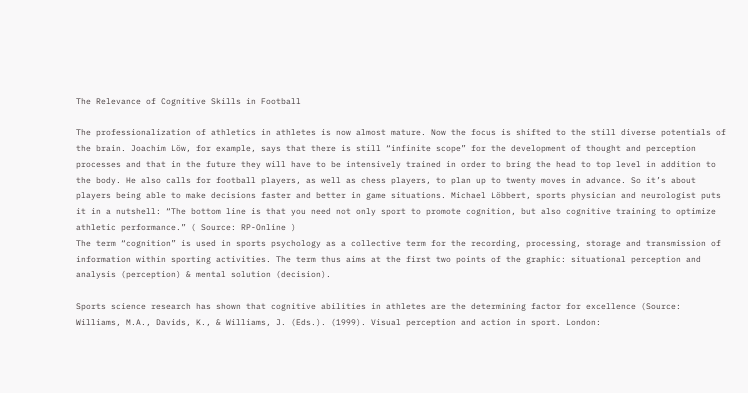The Relevance of Cognitive Skills in Football

The professionalization of athletics in athletes is now almost mature. Now the focus is shifted to the still diverse potentials of the brain. Joachim Löw, for example, says that there is still “infinite scope” for the development of thought and perception processes and that in the future they will have to be intensively trained in order to bring the head to top level in addition to the body. He also calls for football players, as well as chess players, to plan up to twenty moves in advance. So it’s about players being able to make decisions faster and better in game situations. Michael Löbbert, sports physician and neurologist puts it in a nutshell: “The bottom line is that you need not only sport to promote cognition, but also cognitive training to optimize athletic performance.” ( Source: RP-Online )
The term “cognition” is used in sports psychology as a collective term for the recording, processing, storage and transmission of information within sporting activities. The term thus aims at the first two points of the graphic: situational perception and analysis (perception) & mental solution (decision).

Sports science research has shown that cognitive abilities in athletes are the determining factor for excellence (Source: Williams, M.A., Davids, K., & Williams, J. (Eds.). (1999). Visual perception and action in sport. London: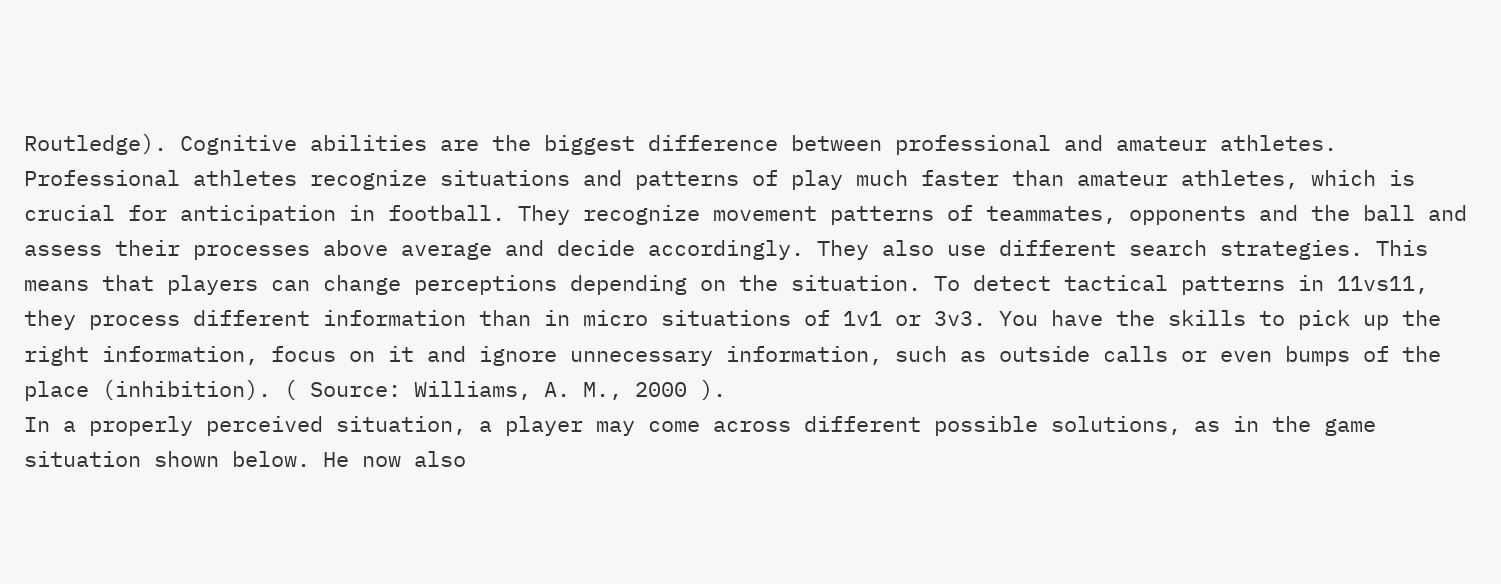Routledge). Cognitive abilities are the biggest difference between professional and amateur athletes. Professional athletes recognize situations and patterns of play much faster than amateur athletes, which is crucial for anticipation in football. They recognize movement patterns of teammates, opponents and the ball and assess their processes above average and decide accordingly. They also use different search strategies. This means that players can change perceptions depending on the situation. To detect tactical patterns in 11vs11, they process different information than in micro situations of 1v1 or 3v3. You have the skills to pick up the right information, focus on it and ignore unnecessary information, such as outside calls or even bumps of the place (inhibition). ( Source: Williams, A. M., 2000 ).
In a properly perceived situation, a player may come across different possible solutions, as in the game situation shown below. He now also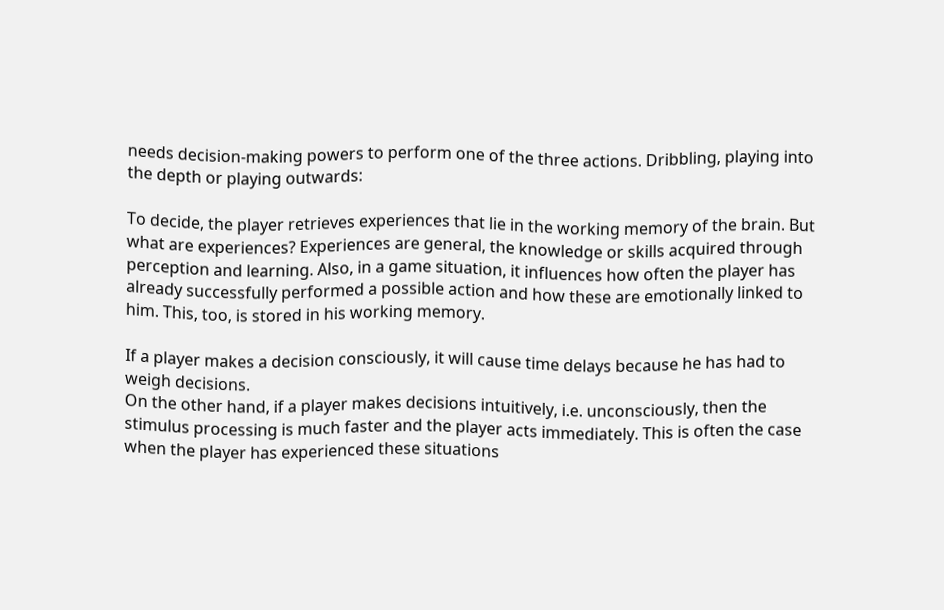needs decision-making powers to perform one of the three actions. Dribbling, playing into the depth or playing outwards:

To decide, the player retrieves experiences that lie in the working memory of the brain. But what are experiences? Experiences are general, the knowledge or skills acquired through perception and learning. Also, in a game situation, it influences how often the player has already successfully performed a possible action and how these are emotionally linked to him. This, too, is stored in his working memory.

If a player makes a decision consciously, it will cause time delays because he has had to weigh decisions.
On the other hand, if a player makes decisions intuitively, i.e. unconsciously, then the stimulus processing is much faster and the player acts immediately. This is often the case when the player has experienced these situations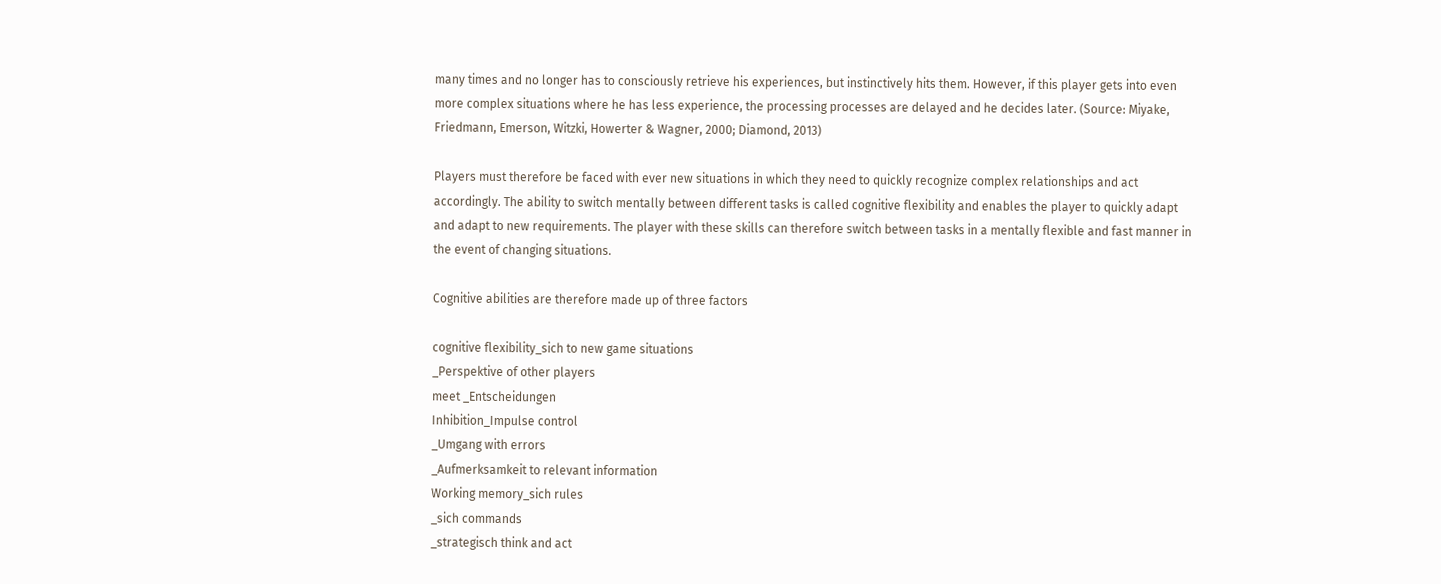many times and no longer has to consciously retrieve his experiences, but instinctively hits them. However, if this player gets into even more complex situations where he has less experience, the processing processes are delayed and he decides later. (Source: Miyake, Friedmann, Emerson, Witzki, Howerter & Wagner, 2000; Diamond, 2013)

Players must therefore be faced with ever new situations in which they need to quickly recognize complex relationships and act accordingly. The ability to switch mentally between different tasks is called cognitive flexibility and enables the player to quickly adapt and adapt to new requirements. The player with these skills can therefore switch between tasks in a mentally flexible and fast manner in the event of changing situations.

Cognitive abilities are therefore made up of three factors

cognitive flexibility_sich to new game situations
_Perspektive of other players
meet _Entscheidungen
Inhibition_Impulse control
_Umgang with errors
_Aufmerksamkeit to relevant information
Working memory_sich rules
_sich commands
_strategisch think and act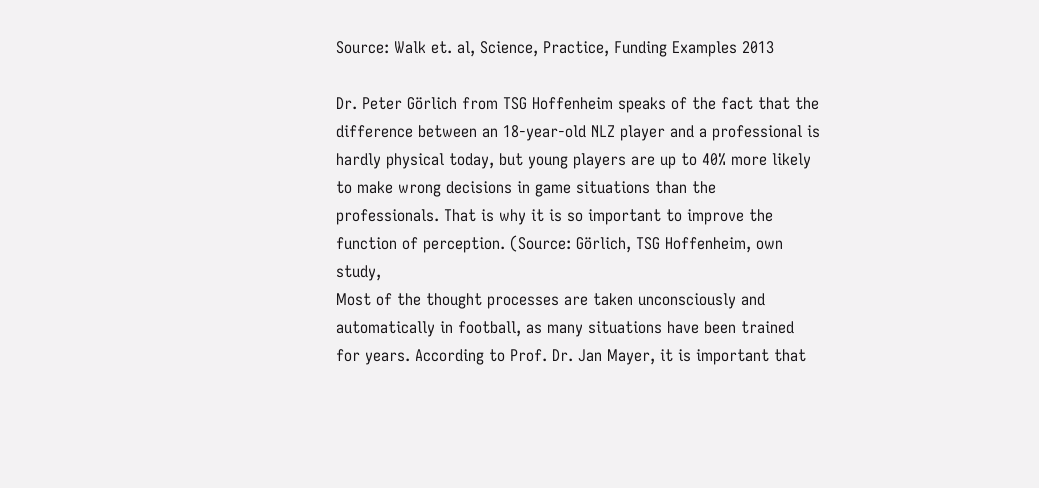Source: Walk et. al, Science, Practice, Funding Examples 2013

Dr. Peter Görlich from TSG Hoffenheim speaks of the fact that the difference between an 18-year-old NLZ player and a professional is hardly physical today, but young players are up to 40% more likely to make wrong decisions in game situations than the professionals. That is why it is so important to improve the function of perception. (Source: Görlich, TSG Hoffenheim, own study,
Most of the thought processes are taken unconsciously and automatically in football, as many situations have been trained for years. According to Prof. Dr. Jan Mayer, it is important that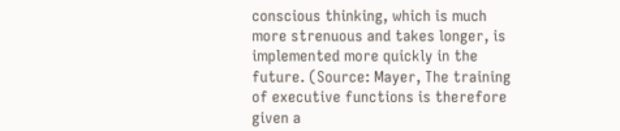conscious thinking, which is much more strenuous and takes longer, is implemented more quickly in the future. (Source: Mayer, The training of executive functions is therefore given a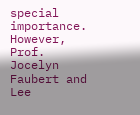special importance. However, Prof. Jocelyn Faubert and Lee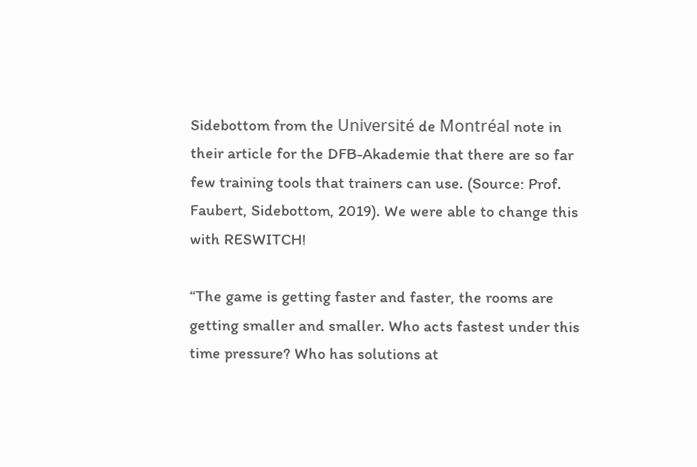Sidebottom from the Université de Montréal note in their article for the DFB-Akademie that there are so far few training tools that trainers can use. (Source: Prof. Faubert, Sidebottom, 2019). We were able to change this with RESWITCH!

“The game is getting faster and faster, the rooms are getting smaller and smaller. Who acts fastest under this time pressure? Who has solutions at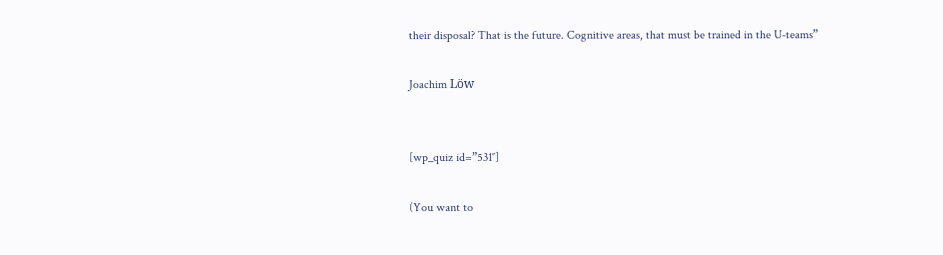their disposal? That is the future. Cognitive areas, that must be trained in the U-teams”

Joachim Löw


[wp_quiz id=”531″]

(You want to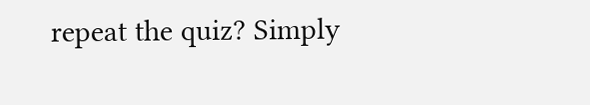repeat the quiz? Simply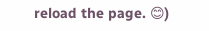reload the page. 😊)